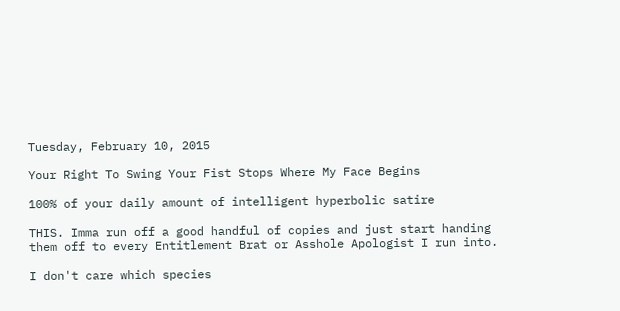Tuesday, February 10, 2015

Your Right To Swing Your Fist Stops Where My Face Begins

100% of your daily amount of intelligent hyperbolic satire

THIS. Imma run off a good handful of copies and just start handing them off to every Entitlement Brat or Asshole Apologist I run into.

I don't care which species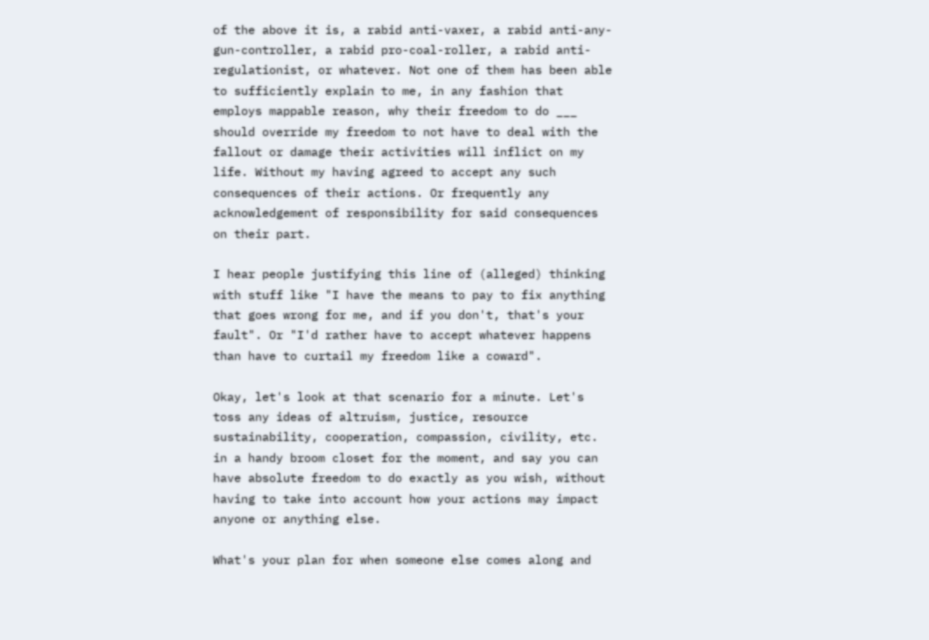of the above it is, a rabid anti-vaxer, a rabid anti-any-gun-controller, a rabid pro-coal-roller, a rabid anti-regulationist, or whatever. Not one of them has been able to sufficiently explain to me, in any fashion that employs mappable reason, why their freedom to do ___ should override my freedom to not have to deal with the fallout or damage their activities will inflict on my life. Without my having agreed to accept any such consequences of their actions. Or frequently any acknowledgement of responsibility for said consequences on their part.

I hear people justifying this line of (alleged) thinking with stuff like "I have the means to pay to fix anything that goes wrong for me, and if you don't, that's your fault". Or "I'd rather have to accept whatever happens than have to curtail my freedom like a coward".

Okay, let's look at that scenario for a minute. Let's toss any ideas of altruism, justice, resource sustainability, cooperation, compassion, civility, etc. in a handy broom closet for the moment, and say you can have absolute freedom to do exactly as you wish, without having to take into account how your actions may impact anyone or anything else.

What's your plan for when someone else comes along and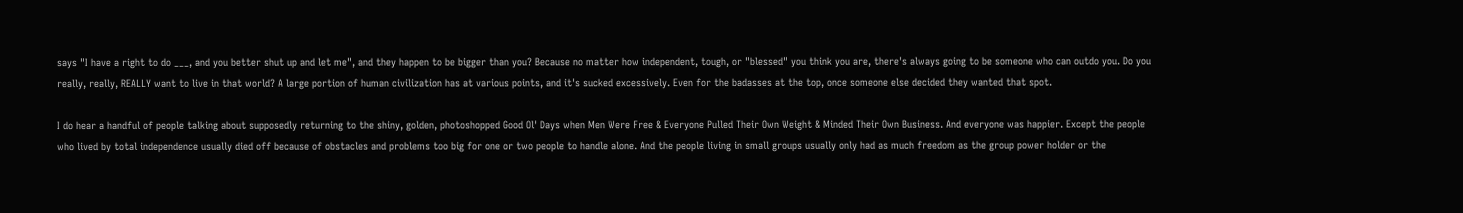says "I have a right to do ___, and you better shut up and let me", and they happen to be bigger than you? Because no matter how independent, tough, or "blessed" you think you are, there's always going to be someone who can outdo you. Do you really, really, REALLY want to live in that world? A large portion of human civilization has at various points, and it's sucked excessively. Even for the badasses at the top, once someone else decided they wanted that spot.

I do hear a handful of people talking about supposedly returning to the shiny, golden, photoshopped Good Ol' Days when Men Were Free & Everyone Pulled Their Own Weight & Minded Their Own Business. And everyone was happier. Except the people who lived by total independence usually died off because of obstacles and problems too big for one or two people to handle alone. And the people living in small groups usually only had as much freedom as the group power holder or the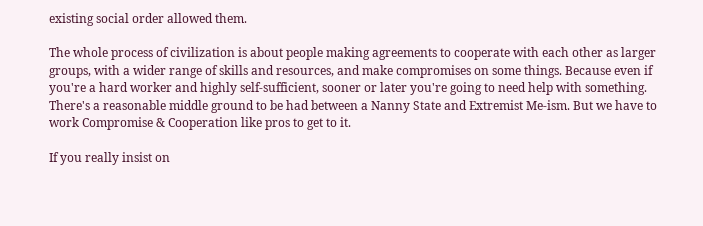existing social order allowed them.

The whole process of civilization is about people making agreements to cooperate with each other as larger groups, with a wider range of skills and resources, and make compromises on some things. Because even if you're a hard worker and highly self-sufficient, sooner or later you're going to need help with something. There's a reasonable middle ground to be had between a Nanny State and Extremist Me-ism. But we have to work Compromise & Cooperation like pros to get to it.

If you really insist on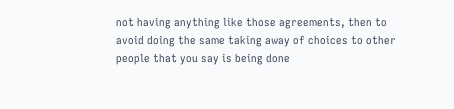not having anything like those agreements, then to avoid doing the same taking away of choices to other people that you say is being done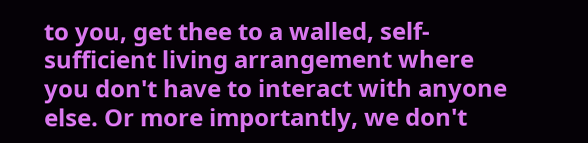to you, get thee to a walled, self-sufficient living arrangement where you don't have to interact with anyone else. Or more importantly, we don't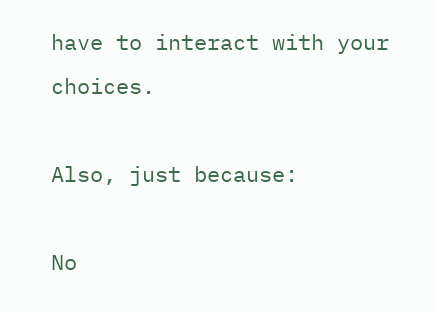have to interact with your choices.

Also, just because:

No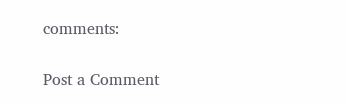comments:

Post a Comment